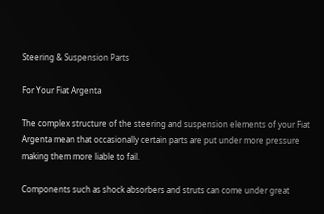Steering & Suspension Parts

For Your Fiat Argenta

The complex structure of the steering and suspension elements of your Fiat Argenta mean that occasionally certain parts are put under more pressure making them more liable to fail.

Components such as shock absorbers and struts can come under great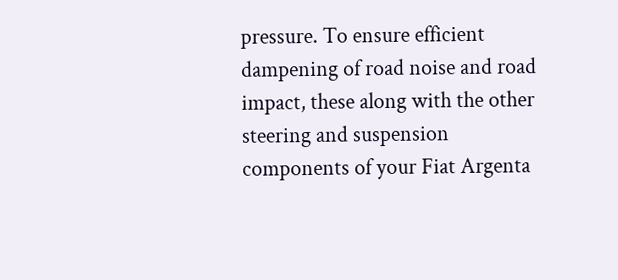pressure. To ensure efficient dampening of road noise and road impact, these along with the other steering and suspension components of your Fiat Argenta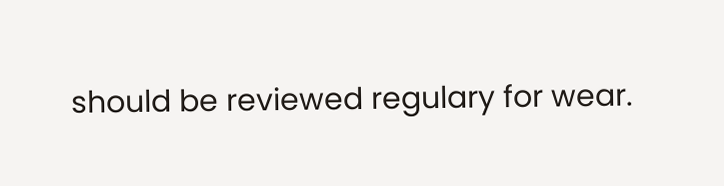should be reviewed regulary for wear.